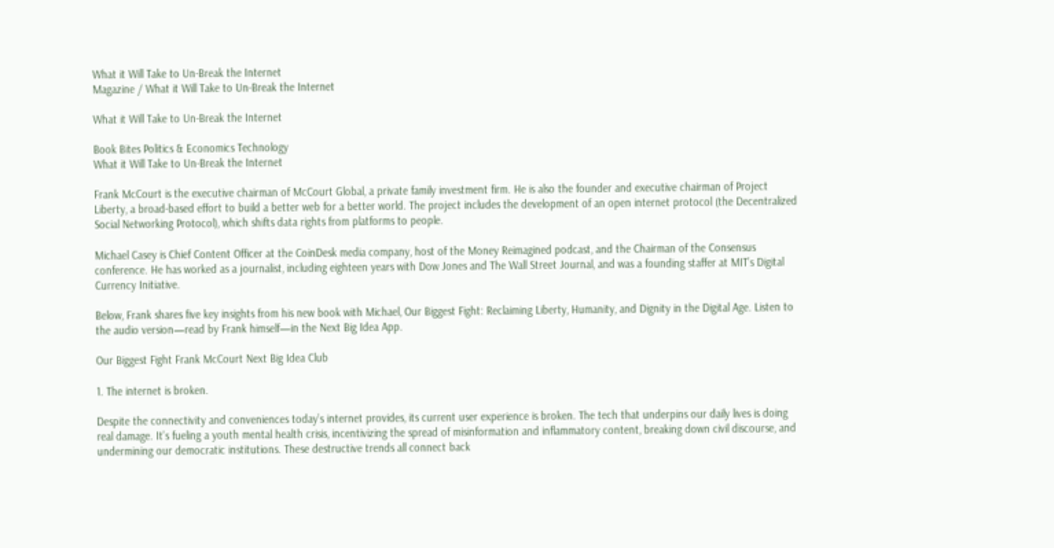What it Will Take to Un-Break the Internet
Magazine / What it Will Take to Un-Break the Internet

What it Will Take to Un-Break the Internet

Book Bites Politics & Economics Technology
What it Will Take to Un-Break the Internet

Frank McCourt is the executive chairman of McCourt Global, a private family investment firm. He is also the founder and executive chairman of Project Liberty, a broad-based effort to build a better web for a better world. The project includes the development of an open internet protocol (the Decentralized Social Networking Protocol), which shifts data rights from platforms to people.

Michael Casey is Chief Content Officer at the CoinDesk media company, host of the Money Reimagined podcast, and the Chairman of the Consensus conference. He has worked as a journalist, including eighteen years with Dow Jones and The Wall Street Journal, and was a founding staffer at MIT’s Digital Currency Initiative.

Below, Frank shares five key insights from his new book with Michael, Our Biggest Fight: Reclaiming Liberty, Humanity, and Dignity in the Digital Age. Listen to the audio version—read by Frank himself—in the Next Big Idea App.

Our Biggest Fight Frank McCourt Next Big Idea Club

1. The internet is broken.

Despite the connectivity and conveniences today’s internet provides, its current user experience is broken. The tech that underpins our daily lives is doing real damage. It’s fueling a youth mental health crisis, incentivizing the spread of misinformation and inflammatory content, breaking down civil discourse, and undermining our democratic institutions. These destructive trends all connect back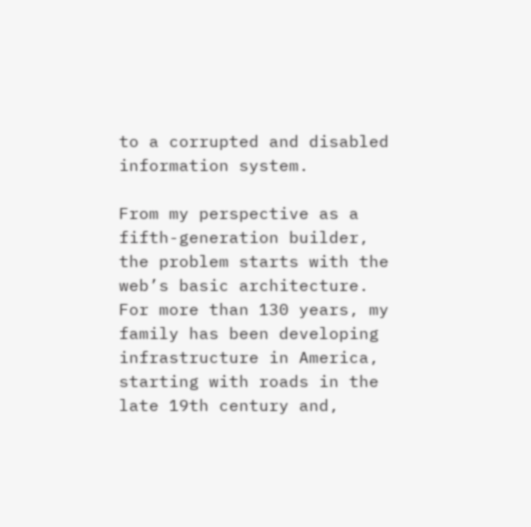to a corrupted and disabled information system.

From my perspective as a fifth-generation builder, the problem starts with the web’s basic architecture. For more than 130 years, my family has been developing infrastructure in America, starting with roads in the late 19th century and,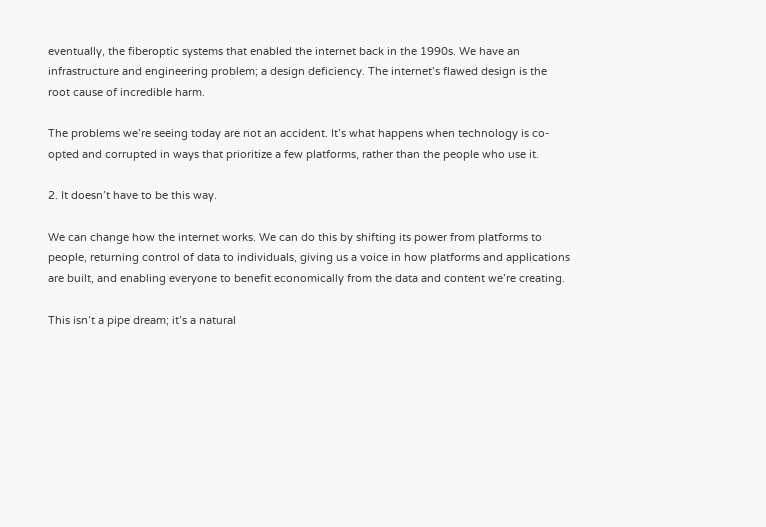eventually, the fiberoptic systems that enabled the internet back in the 1990s. We have an infrastructure and engineering problem; a design deficiency. The internet’s flawed design is the root cause of incredible harm.

The problems we’re seeing today are not an accident. It’s what happens when technology is co-opted and corrupted in ways that prioritize a few platforms, rather than the people who use it.

2. It doesn’t have to be this way.

We can change how the internet works. We can do this by shifting its power from platforms to people, returning control of data to individuals, giving us a voice in how platforms and applications are built, and enabling everyone to benefit economically from the data and content we’re creating.

This isn’t a pipe dream; it’s a natural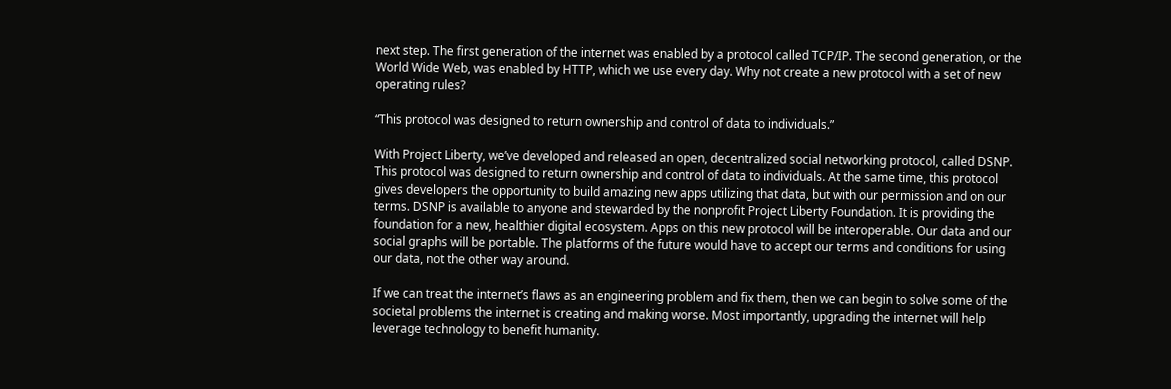next step. The first generation of the internet was enabled by a protocol called TCP/IP. The second generation, or the World Wide Web, was enabled by HTTP, which we use every day. Why not create a new protocol with a set of new operating rules?

“This protocol was designed to return ownership and control of data to individuals.”

With Project Liberty, we’ve developed and released an open, decentralized social networking protocol, called DSNP. This protocol was designed to return ownership and control of data to individuals. At the same time, this protocol gives developers the opportunity to build amazing new apps utilizing that data, but with our permission and on our terms. DSNP is available to anyone and stewarded by the nonprofit Project Liberty Foundation. It is providing the foundation for a new, healthier digital ecosystem. Apps on this new protocol will be interoperable. Our data and our social graphs will be portable. The platforms of the future would have to accept our terms and conditions for using our data, not the other way around.

If we can treat the internet’s flaws as an engineering problem and fix them, then we can begin to solve some of the societal problems the internet is creating and making worse. Most importantly, upgrading the internet will help leverage technology to benefit humanity.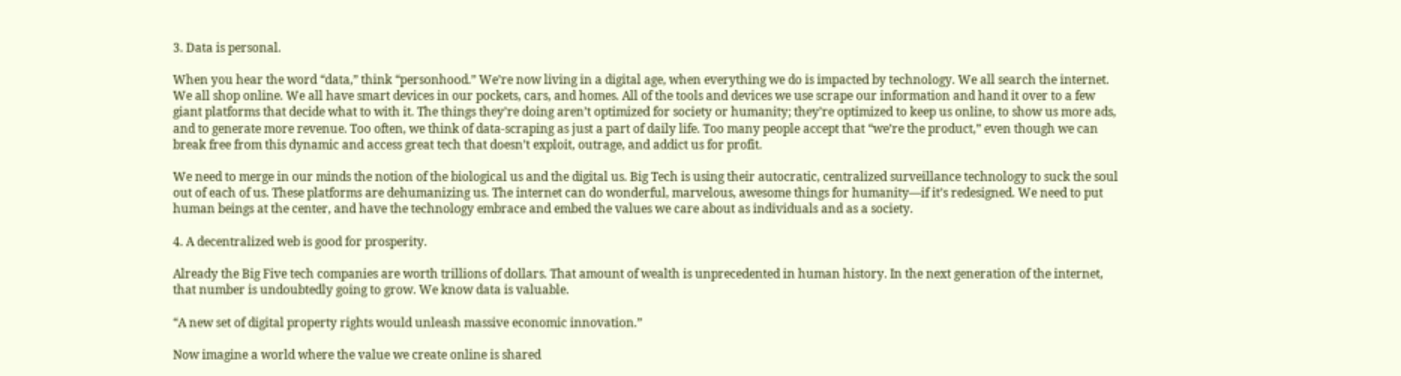3. Data is personal.

When you hear the word “data,” think “personhood.” We’re now living in a digital age, when everything we do is impacted by technology. We all search the internet. We all shop online. We all have smart devices in our pockets, cars, and homes. All of the tools and devices we use scrape our information and hand it over to a few giant platforms that decide what to with it. The things they’re doing aren’t optimized for society or humanity; they’re optimized to keep us online, to show us more ads, and to generate more revenue. Too often, we think of data-scraping as just a part of daily life. Too many people accept that “we’re the product,” even though we can break free from this dynamic and access great tech that doesn’t exploit, outrage, and addict us for profit.

We need to merge in our minds the notion of the biological us and the digital us. Big Tech is using their autocratic, centralized surveillance technology to suck the soul out of each of us. These platforms are dehumanizing us. The internet can do wonderful, marvelous, awesome things for humanity—if it’s redesigned. We need to put human beings at the center, and have the technology embrace and embed the values we care about as individuals and as a society.

4. A decentralized web is good for prosperity.

Already the Big Five tech companies are worth trillions of dollars. That amount of wealth is unprecedented in human history. In the next generation of the internet, that number is undoubtedly going to grow. We know data is valuable.

“A new set of digital property rights would unleash massive economic innovation.”

Now imagine a world where the value we create online is shared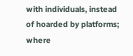with individuals, instead of hoarded by platforms; where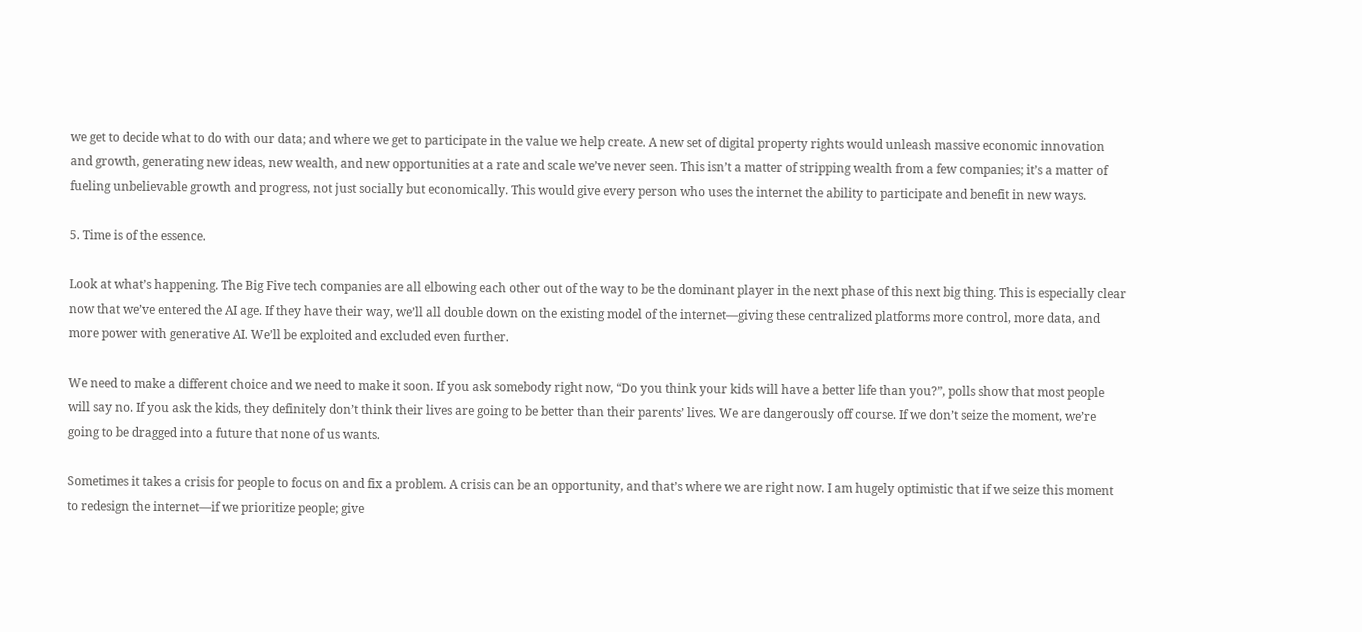we get to decide what to do with our data; and where we get to participate in the value we help create. A new set of digital property rights would unleash massive economic innovation and growth, generating new ideas, new wealth, and new opportunities at a rate and scale we’ve never seen. This isn’t a matter of stripping wealth from a few companies; it’s a matter of fueling unbelievable growth and progress, not just socially but economically. This would give every person who uses the internet the ability to participate and benefit in new ways.

5. Time is of the essence.

Look at what’s happening. The Big Five tech companies are all elbowing each other out of the way to be the dominant player in the next phase of this next big thing. This is especially clear now that we’ve entered the AI age. If they have their way, we’ll all double down on the existing model of the internet—giving these centralized platforms more control, more data, and more power with generative AI. We’ll be exploited and excluded even further.

We need to make a different choice and we need to make it soon. If you ask somebody right now, “Do you think your kids will have a better life than you?”, polls show that most people will say no. If you ask the kids, they definitely don’t think their lives are going to be better than their parents’ lives. We are dangerously off course. If we don’t seize the moment, we’re going to be dragged into a future that none of us wants.

Sometimes it takes a crisis for people to focus on and fix a problem. A crisis can be an opportunity, and that’s where we are right now. I am hugely optimistic that if we seize this moment to redesign the internet—if we prioritize people; give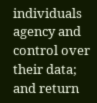individuals agency and control over their data; and return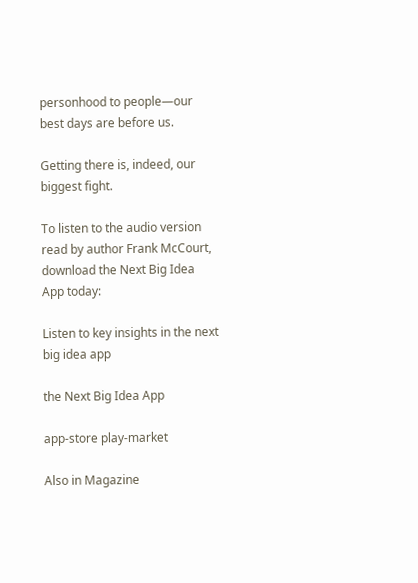personhood to people—our best days are before us.

Getting there is, indeed, our biggest fight.

To listen to the audio version read by author Frank McCourt, download the Next Big Idea App today:

Listen to key insights in the next big idea app

the Next Big Idea App

app-store play-market

Also in Magazine